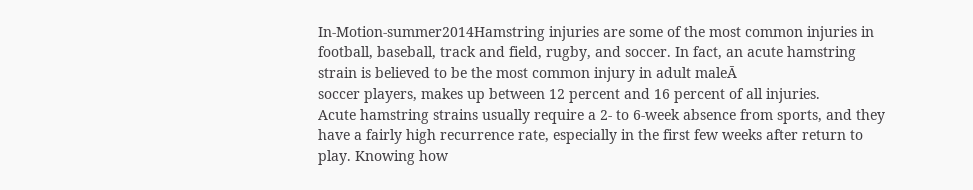In-Motion-summer2014Hamstring injuries are some of the most common injuries in football, baseball, track and field, rugby, and soccer. In fact, an acute hamstring strain is believed to be the most common injury in adult maleĀ
soccer players, makes up between 12 percent and 16 percent of all injuries.
Acute hamstring strains usually require a 2- to 6-week absence from sports, and they have a fairly high recurrence rate, especially in the first few weeks after return to play. Knowing how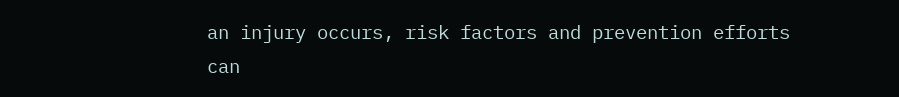an injury occurs, risk factors and prevention efforts can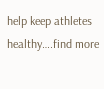help keep athletes healthy….find more